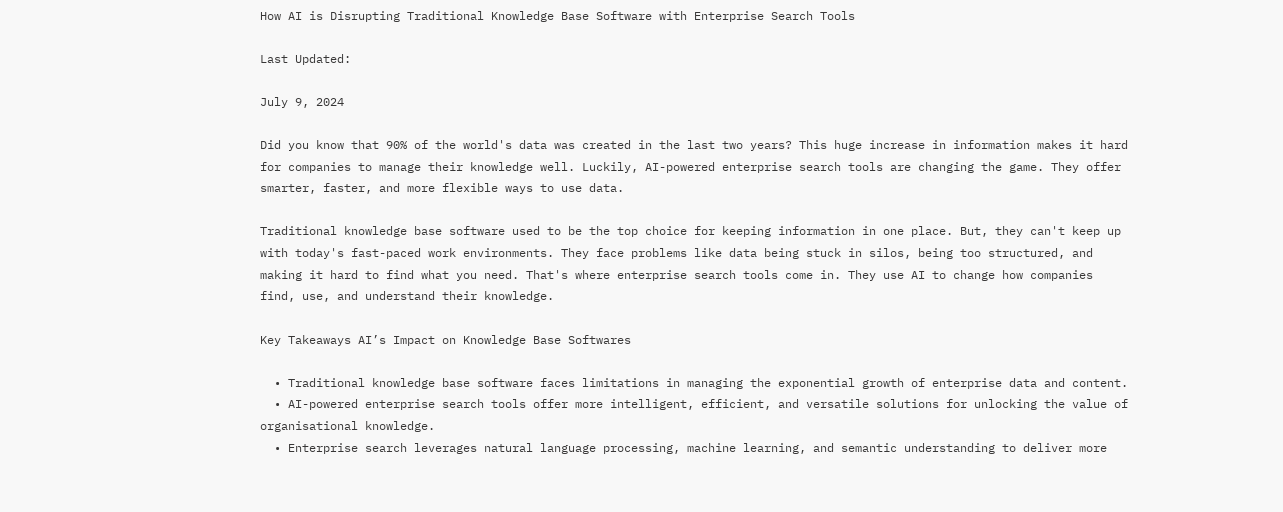How AI is Disrupting Traditional Knowledge Base Software with Enterprise Search Tools

Last Updated:

July 9, 2024

Did you know that 90% of the world's data was created in the last two years? This huge increase in information makes it hard for companies to manage their knowledge well. Luckily, AI-powered enterprise search tools are changing the game. They offer smarter, faster, and more flexible ways to use data.

Traditional knowledge base software used to be the top choice for keeping information in one place. But, they can't keep up with today's fast-paced work environments. They face problems like data being stuck in silos, being too structured, and making it hard to find what you need. That's where enterprise search tools come in. They use AI to change how companies find, use, and understand their knowledge.

Key Takeaways AI’s Impact on Knowledge Base Softwares

  • Traditional knowledge base software faces limitations in managing the exponential growth of enterprise data and content.
  • AI-powered enterprise search tools offer more intelligent, efficient, and versatile solutions for unlocking the value of organisational knowledge.
  • Enterprise search leverages natural language processing, machine learning, and semantic understanding to deliver more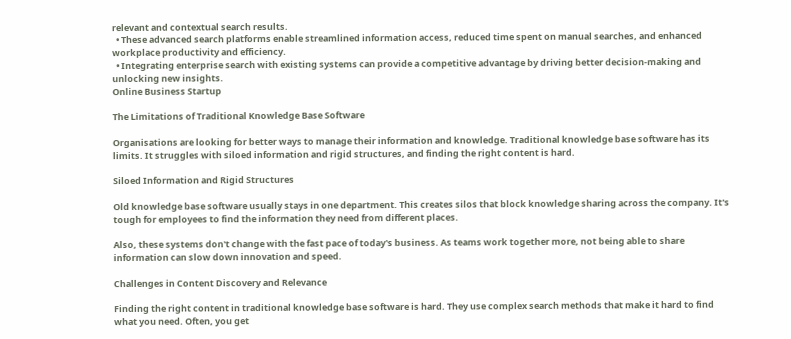relevant and contextual search results.
  • These advanced search platforms enable streamlined information access, reduced time spent on manual searches, and enhanced workplace productivity and efficiency.
  • Integrating enterprise search with existing systems can provide a competitive advantage by driving better decision-making and unlocking new insights.
Online Business Startup

The Limitations of Traditional Knowledge Base Software

Organisations are looking for better ways to manage their information and knowledge. Traditional knowledge base software has its limits. It struggles with siloed information and rigid structures, and finding the right content is hard.

Siloed Information and Rigid Structures

Old knowledge base software usually stays in one department. This creates silos that block knowledge sharing across the company. It's tough for employees to find the information they need from different places.

Also, these systems don't change with the fast pace of today's business. As teams work together more, not being able to share information can slow down innovation and speed.

Challenges in Content Discovery and Relevance

Finding the right content in traditional knowledge base software is hard. They use complex search methods that make it hard to find what you need. Often, you get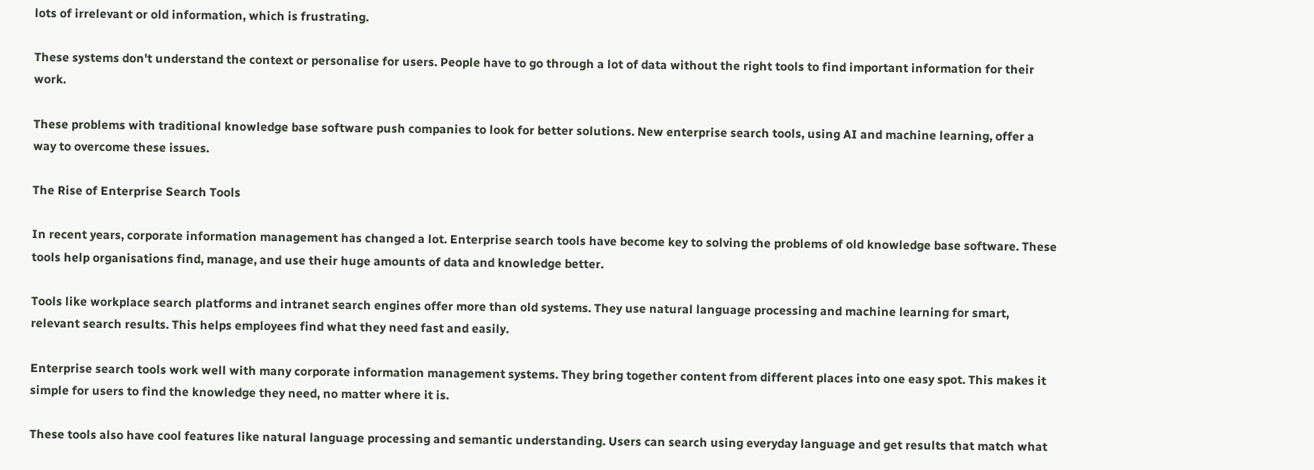lots of irrelevant or old information, which is frustrating.

These systems don't understand the context or personalise for users. People have to go through a lot of data without the right tools to find important information for their work.

These problems with traditional knowledge base software push companies to look for better solutions. New enterprise search tools, using AI and machine learning, offer a way to overcome these issues.

The Rise of Enterprise Search Tools

In recent years, corporate information management has changed a lot. Enterprise search tools have become key to solving the problems of old knowledge base software. These tools help organisations find, manage, and use their huge amounts of data and knowledge better.

Tools like workplace search platforms and intranet search engines offer more than old systems. They use natural language processing and machine learning for smart, relevant search results. This helps employees find what they need fast and easily.

Enterprise search tools work well with many corporate information management systems. They bring together content from different places into one easy spot. This makes it simple for users to find the knowledge they need, no matter where it is.

These tools also have cool features like natural language processing and semantic understanding. Users can search using everyday language and get results that match what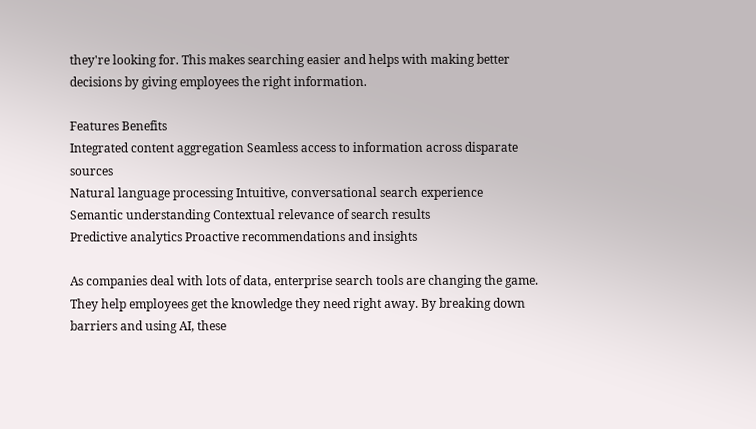they're looking for. This makes searching easier and helps with making better decisions by giving employees the right information.

Features Benefits
Integrated content aggregation Seamless access to information across disparate sources
Natural language processing Intuitive, conversational search experience
Semantic understanding Contextual relevance of search results
Predictive analytics Proactive recommendations and insights

As companies deal with lots of data, enterprise search tools are changing the game. They help employees get the knowledge they need right away. By breaking down barriers and using AI, these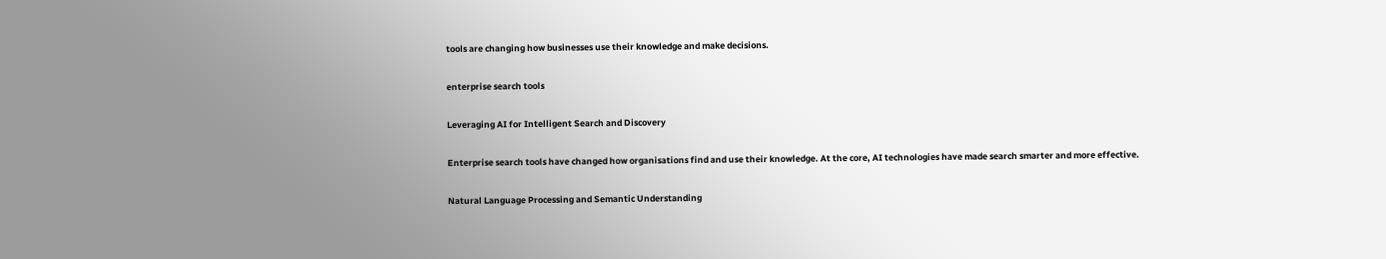tools are changing how businesses use their knowledge and make decisions.

enterprise search tools

Leveraging AI for Intelligent Search and Discovery

Enterprise search tools have changed how organisations find and use their knowledge. At the core, AI technologies have made search smarter and more effective.

Natural Language Processing and Semantic Understanding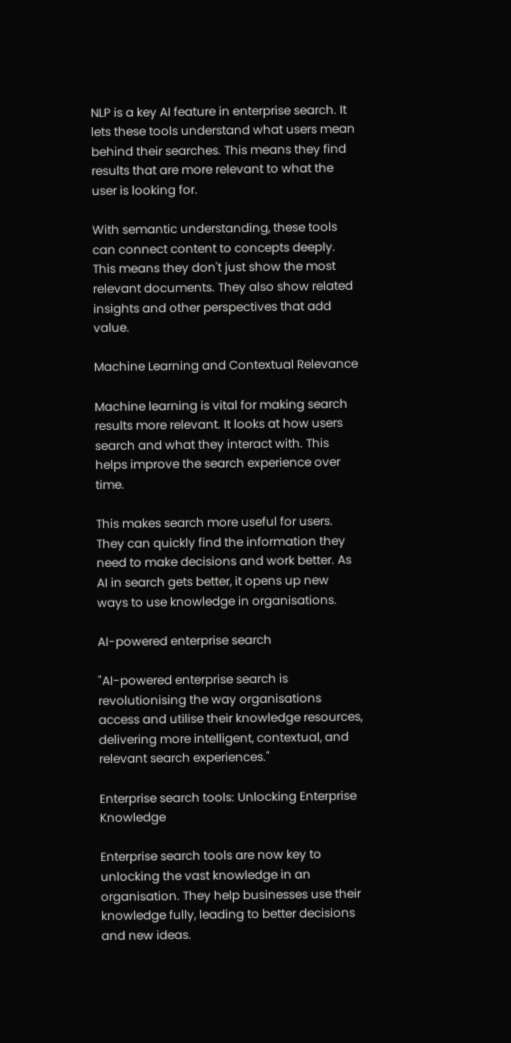NLP is a key AI feature in enterprise search. It lets these tools understand what users mean behind their searches. This means they find results that are more relevant to what the user is looking for.

With semantic understanding, these tools can connect content to concepts deeply. This means they don't just show the most relevant documents. They also show related insights and other perspectives that add value.

Machine Learning and Contextual Relevance

Machine learning is vital for making search results more relevant. It looks at how users search and what they interact with. This helps improve the search experience over time.

This makes search more useful for users. They can quickly find the information they need to make decisions and work better. As AI in search gets better, it opens up new ways to use knowledge in organisations.

AI-powered enterprise search

"AI-powered enterprise search is revolutionising the way organisations access and utilise their knowledge resources, delivering more intelligent, contextual, and relevant search experiences."

Enterprise search tools: Unlocking Enterprise Knowledge

Enterprise search tools are now key to unlocking the vast knowledge in an organisation. They help businesses use their knowledge fully, leading to better decisions and new ideas.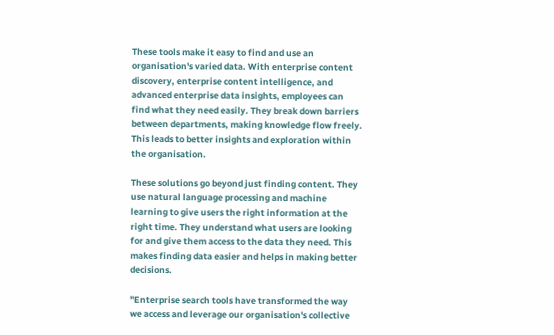These tools make it easy to find and use an organisation's varied data. With enterprise content discovery, enterprise content intelligence, and advanced enterprise data insights, employees can find what they need easily. They break down barriers between departments, making knowledge flow freely. This leads to better insights and exploration within the organisation.

These solutions go beyond just finding content. They use natural language processing and machine learning to give users the right information at the right time. They understand what users are looking for and give them access to the data they need. This makes finding data easier and helps in making better decisions.

"Enterprise search tools have transformed the way we access and leverage our organisation's collective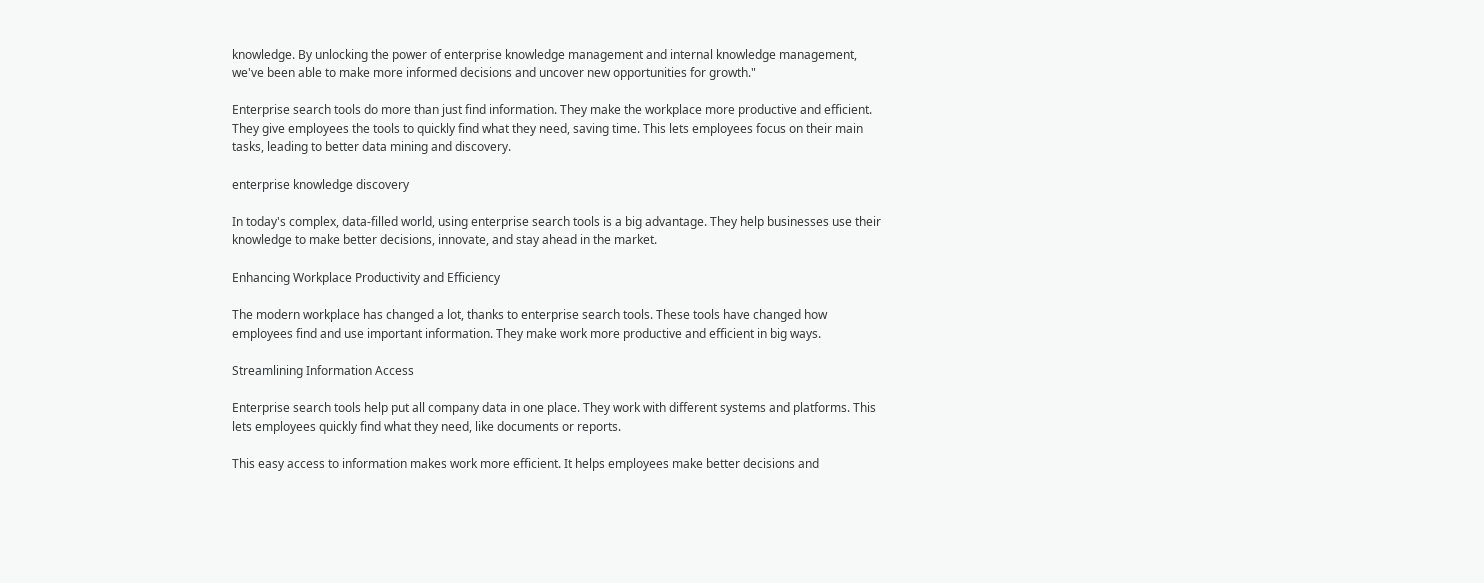knowledge. By unlocking the power of enterprise knowledge management and internal knowledge management, we've been able to make more informed decisions and uncover new opportunities for growth."

Enterprise search tools do more than just find information. They make the workplace more productive and efficient. They give employees the tools to quickly find what they need, saving time. This lets employees focus on their main tasks, leading to better data mining and discovery.

enterprise knowledge discovery

In today's complex, data-filled world, using enterprise search tools is a big advantage. They help businesses use their knowledge to make better decisions, innovate, and stay ahead in the market.

Enhancing Workplace Productivity and Efficiency

The modern workplace has changed a lot, thanks to enterprise search tools. These tools have changed how employees find and use important information. They make work more productive and efficient in big ways.

Streamlining Information Access

Enterprise search tools help put all company data in one place. They work with different systems and platforms. This lets employees quickly find what they need, like documents or reports.

This easy access to information makes work more efficient. It helps employees make better decisions and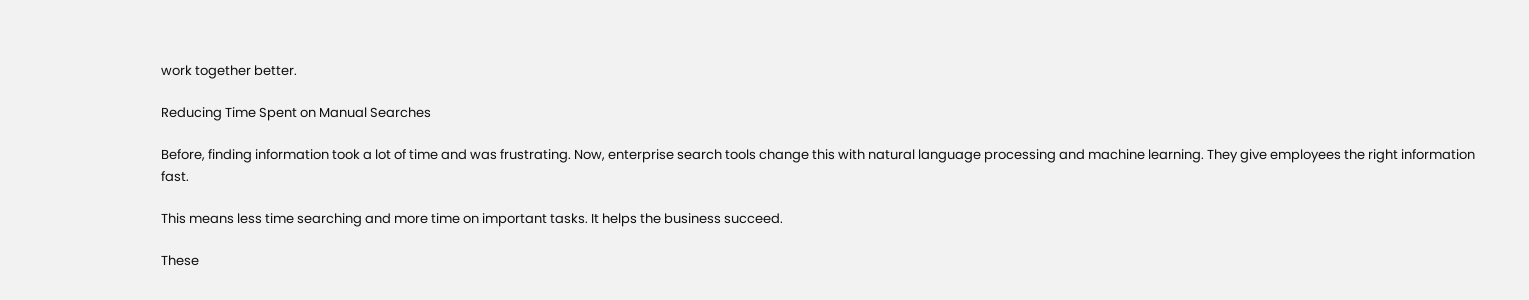work together better.

Reducing Time Spent on Manual Searches

Before, finding information took a lot of time and was frustrating. Now, enterprise search tools change this with natural language processing and machine learning. They give employees the right information fast.

This means less time searching and more time on important tasks. It helps the business succeed.

These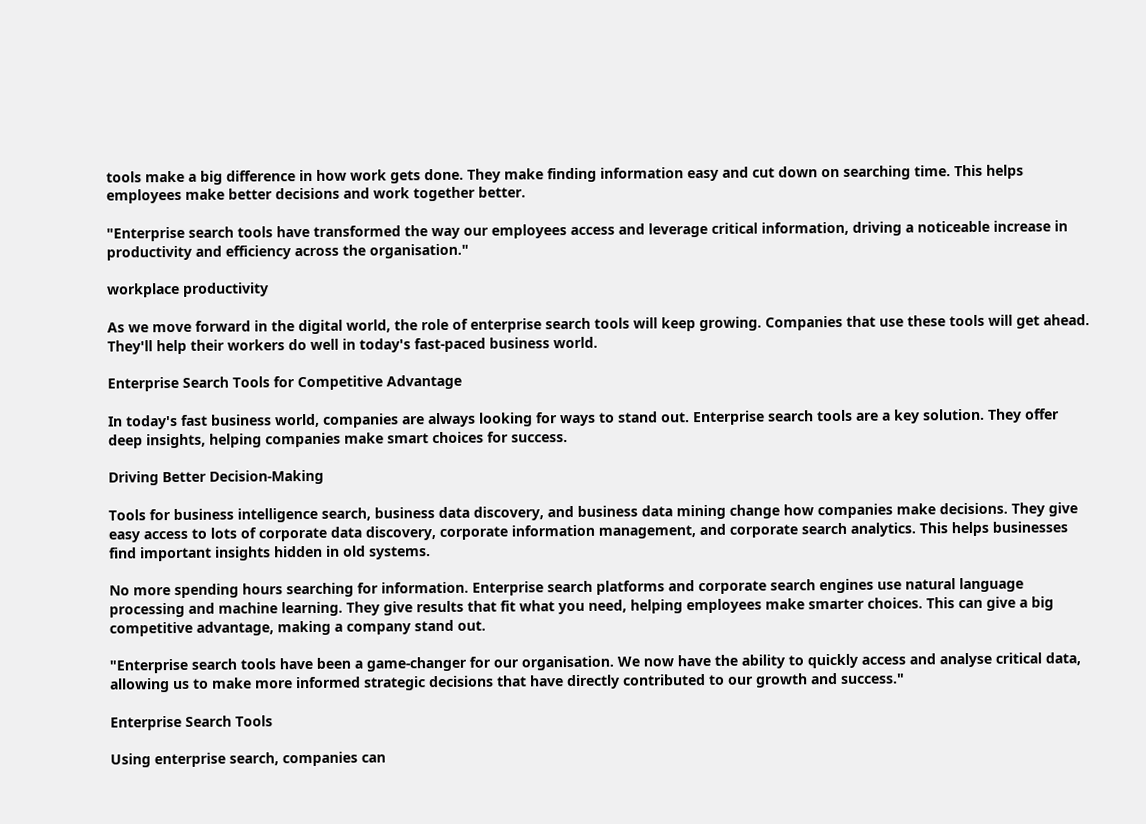tools make a big difference in how work gets done. They make finding information easy and cut down on searching time. This helps employees make better decisions and work together better.

"Enterprise search tools have transformed the way our employees access and leverage critical information, driving a noticeable increase in productivity and efficiency across the organisation."

workplace productivity

As we move forward in the digital world, the role of enterprise search tools will keep growing. Companies that use these tools will get ahead. They'll help their workers do well in today's fast-paced business world.

Enterprise Search Tools for Competitive Advantage

In today's fast business world, companies are always looking for ways to stand out. Enterprise search tools are a key solution. They offer deep insights, helping companies make smart choices for success.

Driving Better Decision-Making

Tools for business intelligence search, business data discovery, and business data mining change how companies make decisions. They give easy access to lots of corporate data discovery, corporate information management, and corporate search analytics. This helps businesses find important insights hidden in old systems.

No more spending hours searching for information. Enterprise search platforms and corporate search engines use natural language processing and machine learning. They give results that fit what you need, helping employees make smarter choices. This can give a big competitive advantage, making a company stand out.

"Enterprise search tools have been a game-changer for our organisation. We now have the ability to quickly access and analyse critical data, allowing us to make more informed strategic decisions that have directly contributed to our growth and success."

Enterprise Search Tools

Using enterprise search, companies can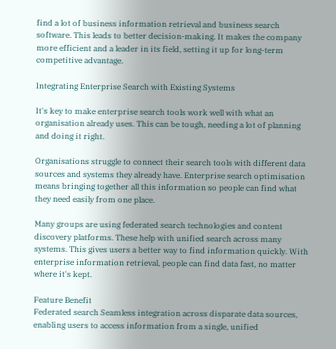find a lot of business information retrieval and business search software. This leads to better decision-making. It makes the company more efficient and a leader in its field, setting it up for long-term competitive advantage.

Integrating Enterprise Search with Existing Systems

It's key to make enterprise search tools work well with what an organisation already uses. This can be tough, needing a lot of planning and doing it right.

Organisations struggle to connect their search tools with different data sources and systems they already have. Enterprise search optimisation means bringing together all this information so people can find what they need easily from one place.

Many groups are using federated search technologies and content discovery platforms. These help with unified search across many systems. This gives users a better way to find information quickly. With enterprise information retrieval, people can find data fast, no matter where it's kept.

Feature Benefit
Federated search Seamless integration across disparate data sources, enabling users to access information from a single, unified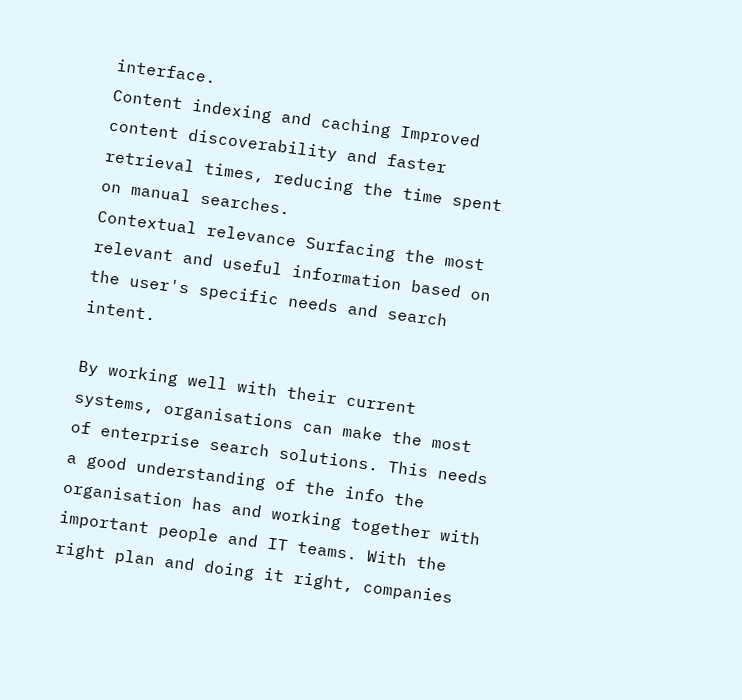interface.
Content indexing and caching Improved content discoverability and faster retrieval times, reducing the time spent on manual searches.
Contextual relevance Surfacing the most relevant and useful information based on the user's specific needs and search intent.

By working well with their current systems, organisations can make the most of enterprise search solutions. This needs a good understanding of the info the organisation has and working together with important people and IT teams. With the right plan and doing it right, companies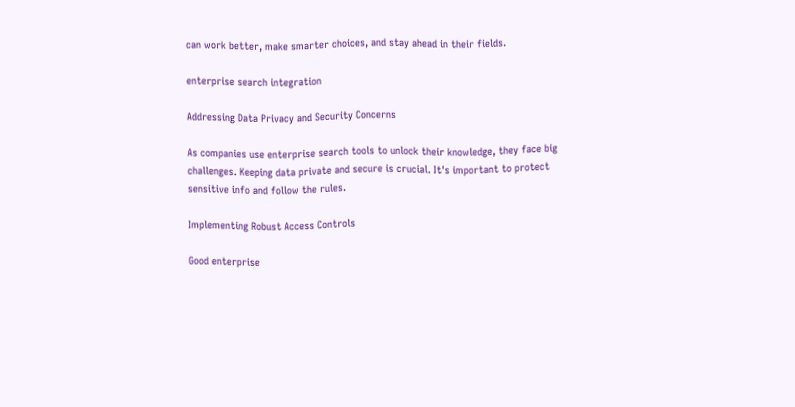can work better, make smarter choices, and stay ahead in their fields.

enterprise search integration

Addressing Data Privacy and Security Concerns

As companies use enterprise search tools to unlock their knowledge, they face big challenges. Keeping data private and secure is crucial. It's important to protect sensitive info and follow the rules.

Implementing Robust Access Controls

Good enterprise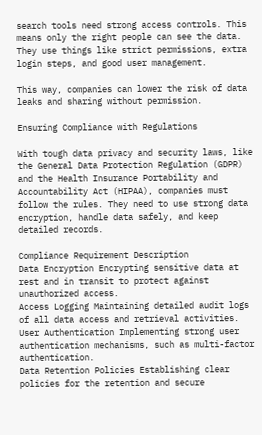search tools need strong access controls. This means only the right people can see the data. They use things like strict permissions, extra login steps, and good user management.

This way, companies can lower the risk of data leaks and sharing without permission.

Ensuring Compliance with Regulations

With tough data privacy and security laws, like the General Data Protection Regulation (GDPR) and the Health Insurance Portability and Accountability Act (HIPAA), companies must follow the rules. They need to use strong data encryption, handle data safely, and keep detailed records.

Compliance Requirement Description
Data Encryption Encrypting sensitive data at rest and in transit to protect against unauthorized access.
Access Logging Maintaining detailed audit logs of all data access and retrieval activities.
User Authentication Implementing strong user authentication mechanisms, such as multi-factor authentication.
Data Retention Policies Establishing clear policies for the retention and secure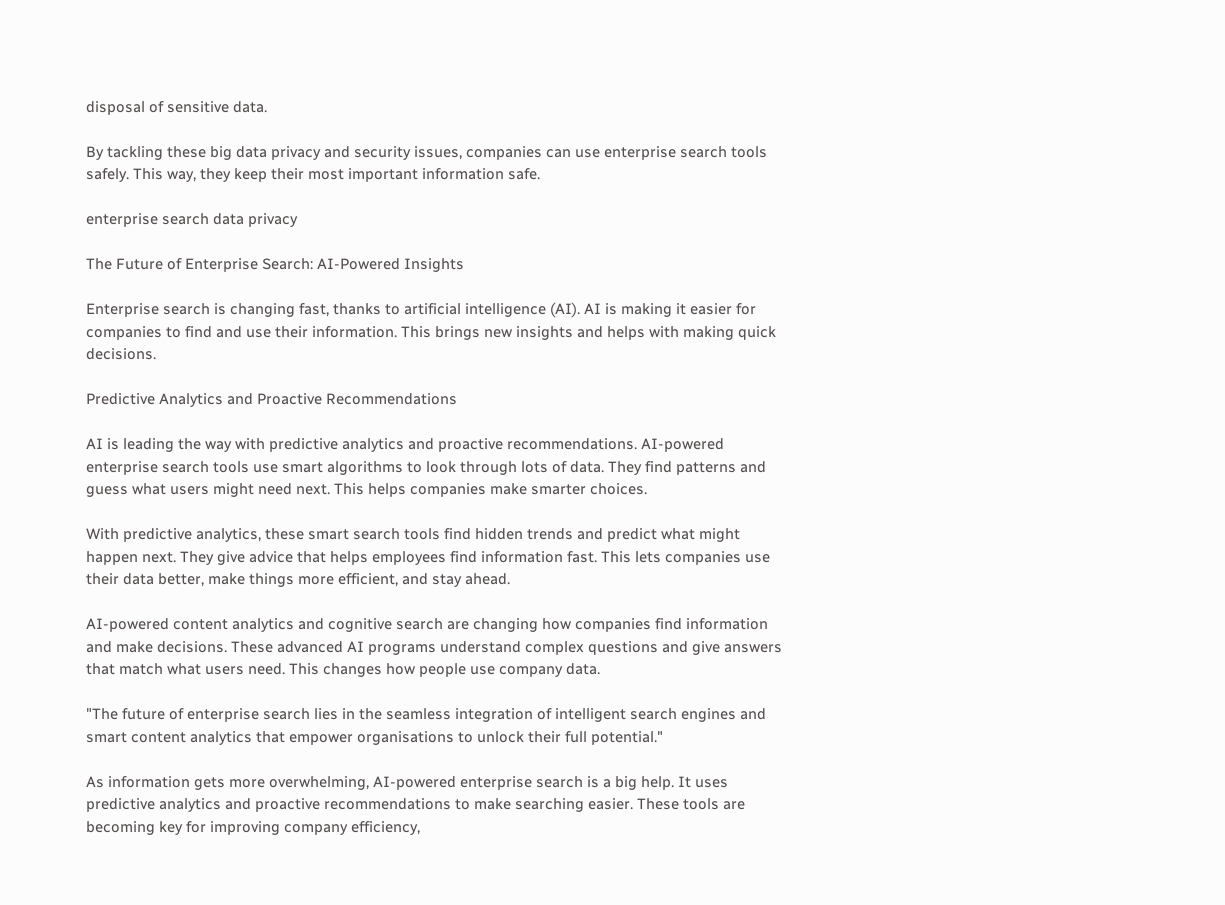disposal of sensitive data.

By tackling these big data privacy and security issues, companies can use enterprise search tools safely. This way, they keep their most important information safe.

enterprise search data privacy

The Future of Enterprise Search: AI-Powered Insights

Enterprise search is changing fast, thanks to artificial intelligence (AI). AI is making it easier for companies to find and use their information. This brings new insights and helps with making quick decisions.

Predictive Analytics and Proactive Recommendations

AI is leading the way with predictive analytics and proactive recommendations. AI-powered enterprise search tools use smart algorithms to look through lots of data. They find patterns and guess what users might need next. This helps companies make smarter choices.

With predictive analytics, these smart search tools find hidden trends and predict what might happen next. They give advice that helps employees find information fast. This lets companies use their data better, make things more efficient, and stay ahead.

AI-powered content analytics and cognitive search are changing how companies find information and make decisions. These advanced AI programs understand complex questions and give answers that match what users need. This changes how people use company data.

"The future of enterprise search lies in the seamless integration of intelligent search engines and smart content analytics that empower organisations to unlock their full potential."

As information gets more overwhelming, AI-powered enterprise search is a big help. It uses predictive analytics and proactive recommendations to make searching easier. These tools are becoming key for improving company efficiency,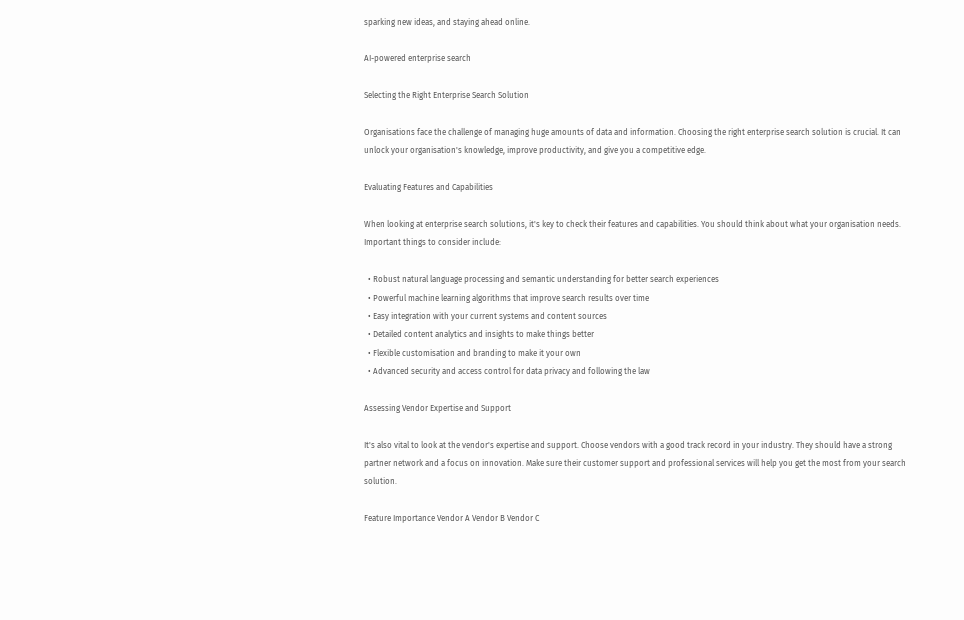sparking new ideas, and staying ahead online.

AI-powered enterprise search

Selecting the Right Enterprise Search Solution

Organisations face the challenge of managing huge amounts of data and information. Choosing the right enterprise search solution is crucial. It can unlock your organisation's knowledge, improve productivity, and give you a competitive edge.

Evaluating Features and Capabilities

When looking at enterprise search solutions, it's key to check their features and capabilities. You should think about what your organisation needs. Important things to consider include:

  • Robust natural language processing and semantic understanding for better search experiences
  • Powerful machine learning algorithms that improve search results over time
  • Easy integration with your current systems and content sources
  • Detailed content analytics and insights to make things better
  • Flexible customisation and branding to make it your own
  • Advanced security and access control for data privacy and following the law

Assessing Vendor Expertise and Support

It's also vital to look at the vendor's expertise and support. Choose vendors with a good track record in your industry. They should have a strong partner network and a focus on innovation. Make sure their customer support and professional services will help you get the most from your search solution.

Feature Importance Vendor A Vendor B Vendor C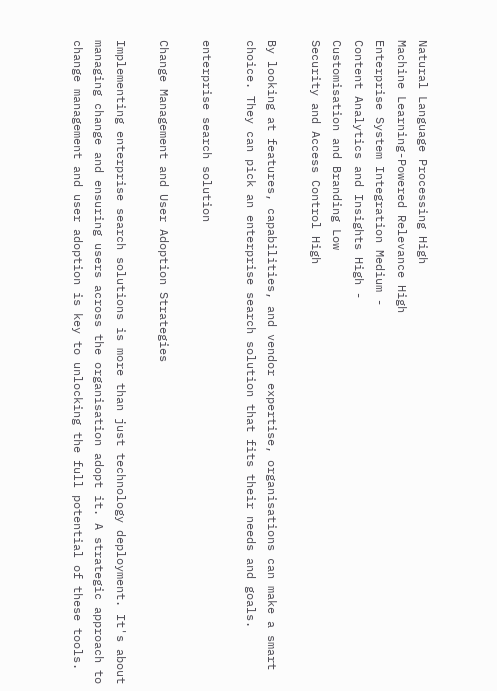Natural Language Processing High
Machine Learning-Powered Relevance High
Enterprise System Integration Medium -
Content Analytics and Insights High -
Customisation and Branding Low
Security and Access Control High

By looking at features, capabilities, and vendor expertise, organisations can make a smart choice. They can pick an enterprise search solution that fits their needs and goals.

enterprise search solution

Change Management and User Adoption Strategies

Implementing enterprise search solutions is more than just technology deployment. It's about managing change and ensuring users across the organisation adopt it. A strategic approach to change management and user adoption is key to unlocking the full potential of these tools.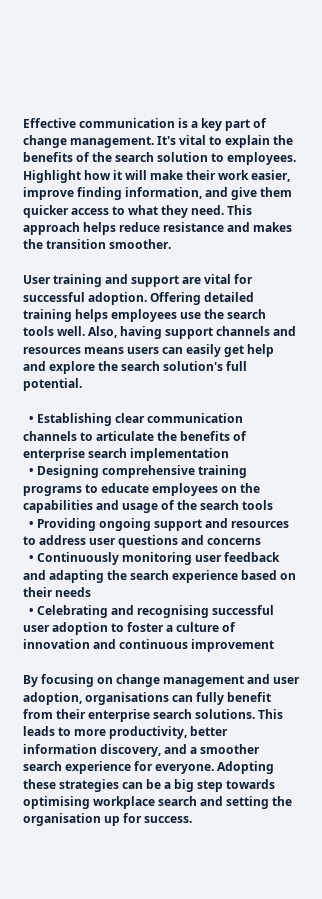Effective communication is a key part of change management. It's vital to explain the benefits of the search solution to employees. Highlight how it will make their work easier, improve finding information, and give them quicker access to what they need. This approach helps reduce resistance and makes the transition smoother.

User training and support are vital for successful adoption. Offering detailed training helps employees use the search tools well. Also, having support channels and resources means users can easily get help and explore the search solution's full potential.

  • Establishing clear communication channels to articulate the benefits of enterprise search implementation
  • Designing comprehensive training programs to educate employees on the capabilities and usage of the search tools
  • Providing ongoing support and resources to address user questions and concerns
  • Continuously monitoring user feedback and adapting the search experience based on their needs
  • Celebrating and recognising successful user adoption to foster a culture of innovation and continuous improvement

By focusing on change management and user adoption, organisations can fully benefit from their enterprise search solutions. This leads to more productivity, better information discovery, and a smoother search experience for everyone. Adopting these strategies can be a big step towards optimising workplace search and setting the organisation up for success.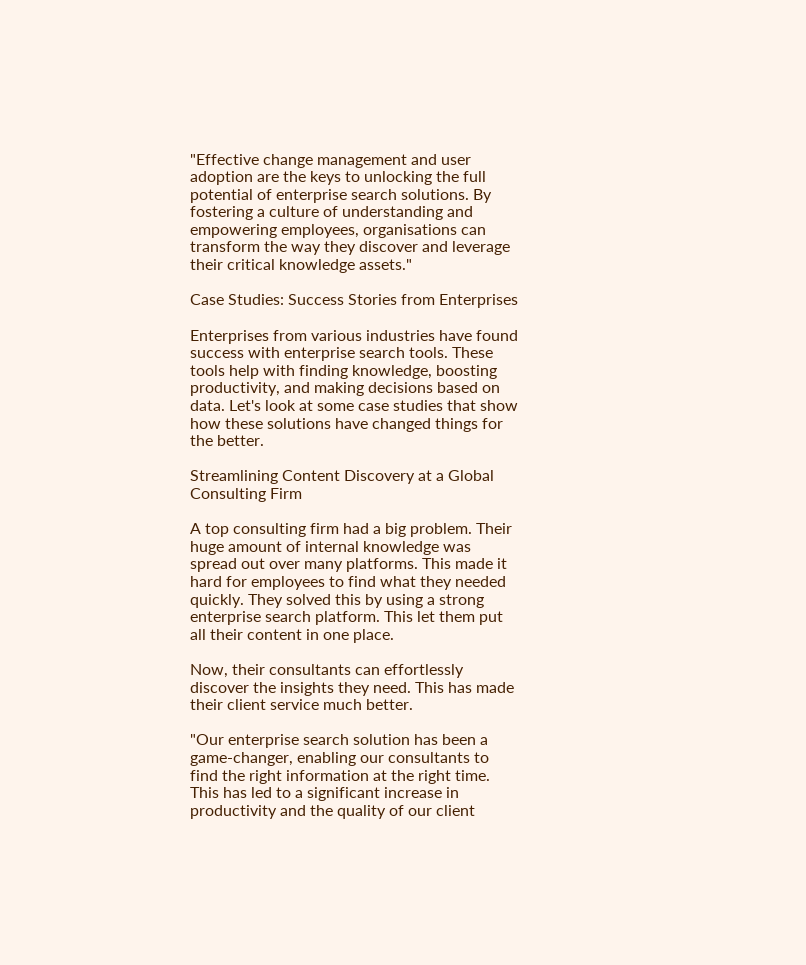"Effective change management and user adoption are the keys to unlocking the full potential of enterprise search solutions. By fostering a culture of understanding and empowering employees, organisations can transform the way they discover and leverage their critical knowledge assets."

Case Studies: Success Stories from Enterprises

Enterprises from various industries have found success with enterprise search tools. These tools help with finding knowledge, boosting productivity, and making decisions based on data. Let's look at some case studies that show how these solutions have changed things for the better.

Streamlining Content Discovery at a Global Consulting Firm

A top consulting firm had a big problem. Their huge amount of internal knowledge was spread out over many platforms. This made it hard for employees to find what they needed quickly. They solved this by using a strong enterprise search platform. This let them put all their content in one place.

Now, their consultants can effortlessly discover the insights they need. This has made their client service much better.

"Our enterprise search solution has been a game-changer, enabling our consultants to find the right information at the right time. This has led to a significant increase in productivity and the quality of our client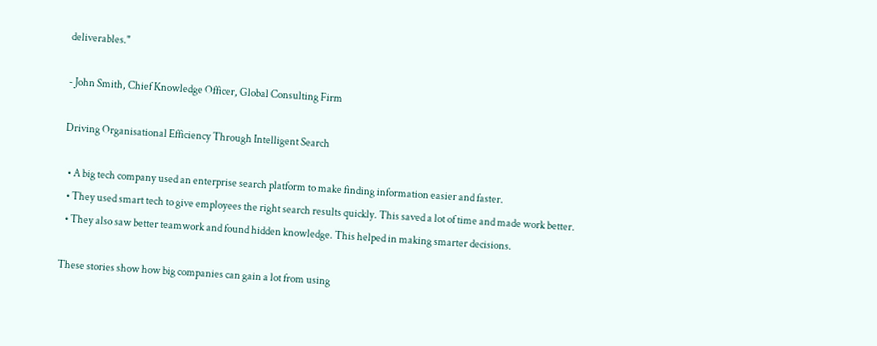deliverables."

- John Smith, Chief Knowledge Officer, Global Consulting Firm

Driving Organisational Efficiency Through Intelligent Search

  • A big tech company used an enterprise search platform to make finding information easier and faster.
  • They used smart tech to give employees the right search results quickly. This saved a lot of time and made work better.
  • They also saw better teamwork and found hidden knowledge. This helped in making smarter decisions.

These stories show how big companies can gain a lot from using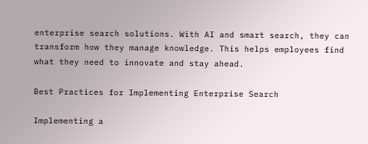enterprise search solutions. With AI and smart search, they can transform how they manage knowledge. This helps employees find what they need to innovate and stay ahead.

Best Practices for Implementing Enterprise Search

Implementing a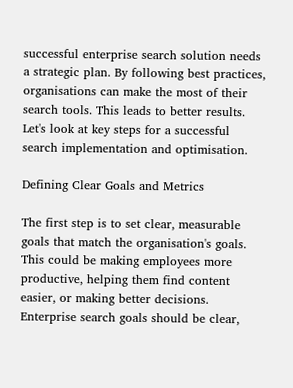successful enterprise search solution needs a strategic plan. By following best practices, organisations can make the most of their search tools. This leads to better results. Let's look at key steps for a successful search implementation and optimisation.

Defining Clear Goals and Metrics

The first step is to set clear, measurable goals that match the organisation's goals. This could be making employees more productive, helping them find content easier, or making better decisions. Enterprise search goals should be clear,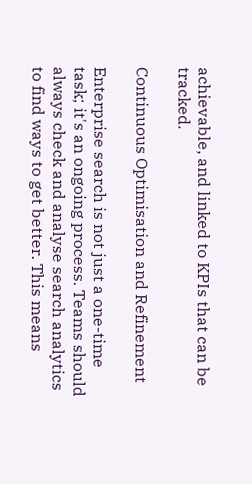achievable, and linked to KPIs that can be tracked.

Continuous Optimisation and Refinement

Enterprise search is not just a one-time task; it's an ongoing process. Teams should always check and analyse search analytics to find ways to get better. This means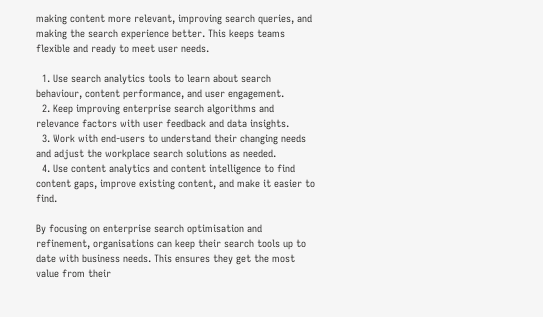making content more relevant, improving search queries, and making the search experience better. This keeps teams flexible and ready to meet user needs.

  1. Use search analytics tools to learn about search behaviour, content performance, and user engagement.
  2. Keep improving enterprise search algorithms and relevance factors with user feedback and data insights.
  3. Work with end-users to understand their changing needs and adjust the workplace search solutions as needed.
  4. Use content analytics and content intelligence to find content gaps, improve existing content, and make it easier to find.

By focusing on enterprise search optimisation and refinement, organisations can keep their search tools up to date with business needs. This ensures they get the most value from their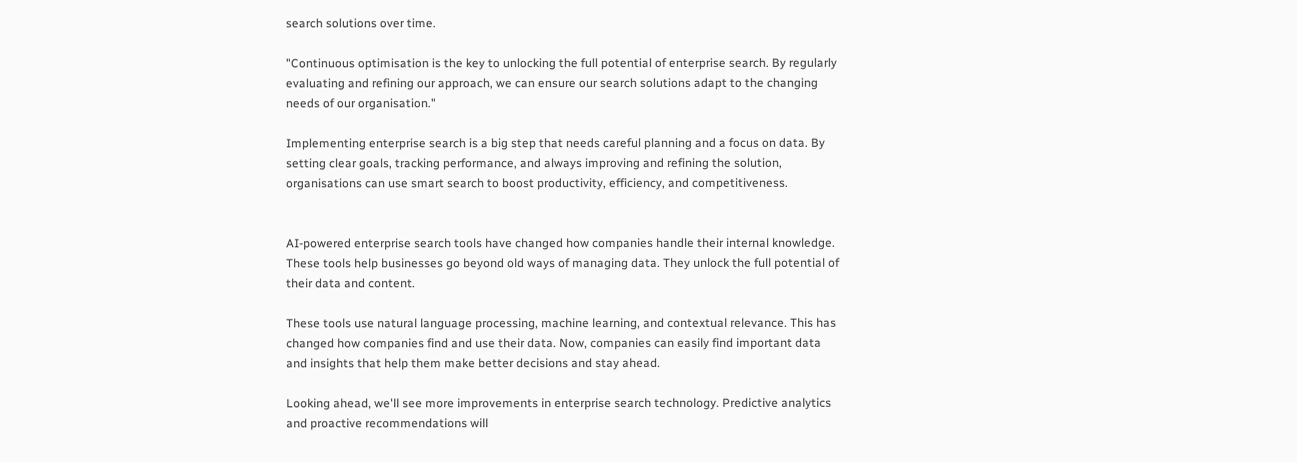search solutions over time.

"Continuous optimisation is the key to unlocking the full potential of enterprise search. By regularly evaluating and refining our approach, we can ensure our search solutions adapt to the changing needs of our organisation."

Implementing enterprise search is a big step that needs careful planning and a focus on data. By setting clear goals, tracking performance, and always improving and refining the solution, organisations can use smart search to boost productivity, efficiency, and competitiveness.


AI-powered enterprise search tools have changed how companies handle their internal knowledge. These tools help businesses go beyond old ways of managing data. They unlock the full potential of their data and content.

These tools use natural language processing, machine learning, and contextual relevance. This has changed how companies find and use their data. Now, companies can easily find important data and insights that help them make better decisions and stay ahead.

Looking ahead, we'll see more improvements in enterprise search technology. Predictive analytics and proactive recommendations will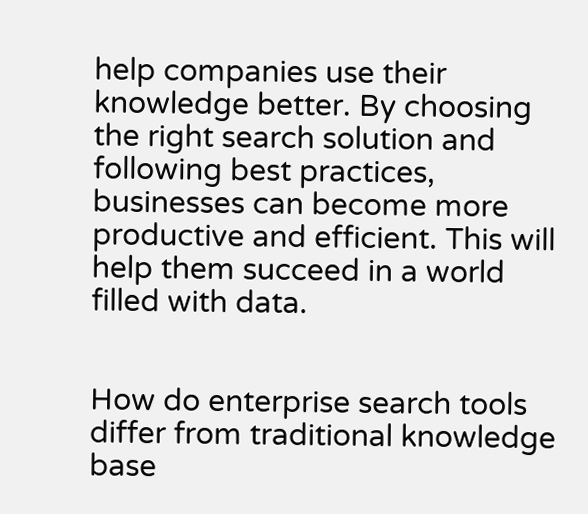help companies use their knowledge better. By choosing the right search solution and following best practices, businesses can become more productive and efficient. This will help them succeed in a world filled with data.


How do enterprise search tools differ from traditional knowledge base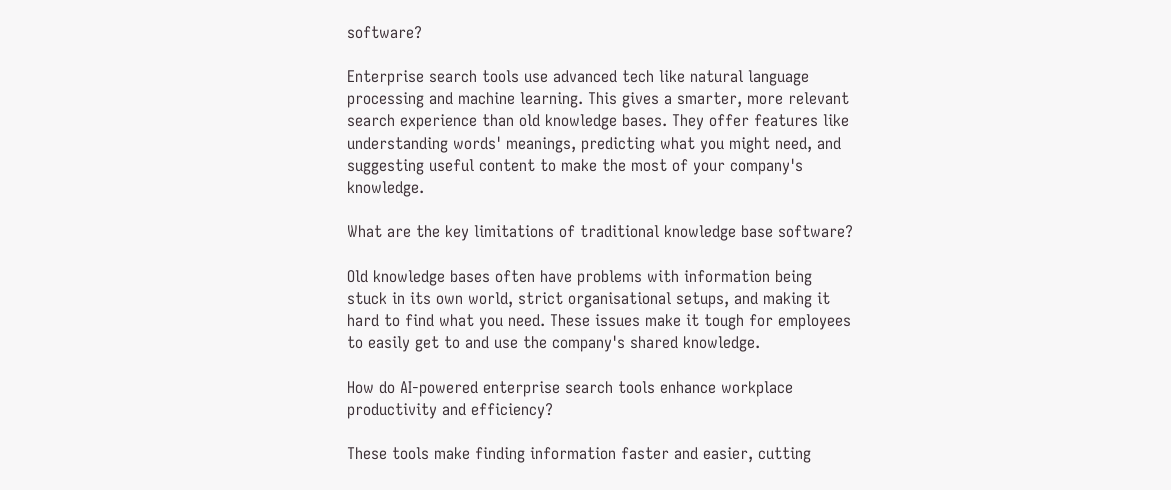software?

Enterprise search tools use advanced tech like natural language processing and machine learning. This gives a smarter, more relevant search experience than old knowledge bases. They offer features like understanding words' meanings, predicting what you might need, and suggesting useful content to make the most of your company's knowledge.

What are the key limitations of traditional knowledge base software?

Old knowledge bases often have problems with information being stuck in its own world, strict organisational setups, and making it hard to find what you need. These issues make it tough for employees to easily get to and use the company's shared knowledge.

How do AI-powered enterprise search tools enhance workplace productivity and efficiency?

These tools make finding information faster and easier, cutting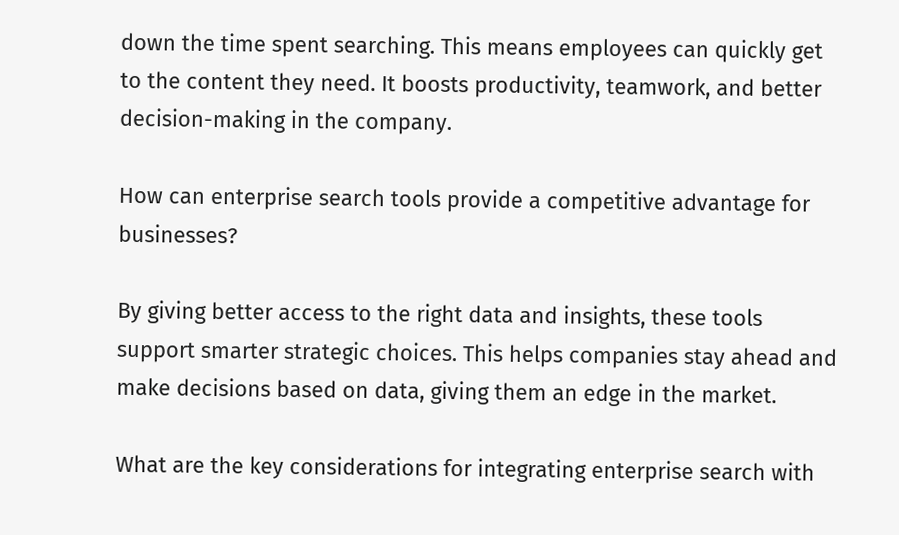down the time spent searching. This means employees can quickly get to the content they need. It boosts productivity, teamwork, and better decision-making in the company.

How can enterprise search tools provide a competitive advantage for businesses?

By giving better access to the right data and insights, these tools support smarter strategic choices. This helps companies stay ahead and make decisions based on data, giving them an edge in the market.

What are the key considerations for integrating enterprise search with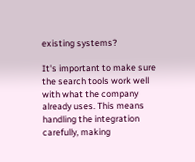existing systems?

It's important to make sure the search tools work well with what the company already uses. This means handling the integration carefully, making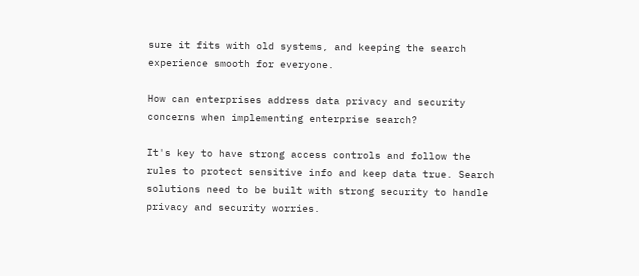sure it fits with old systems, and keeping the search experience smooth for everyone.

How can enterprises address data privacy and security concerns when implementing enterprise search?

It's key to have strong access controls and follow the rules to protect sensitive info and keep data true. Search solutions need to be built with strong security to handle privacy and security worries.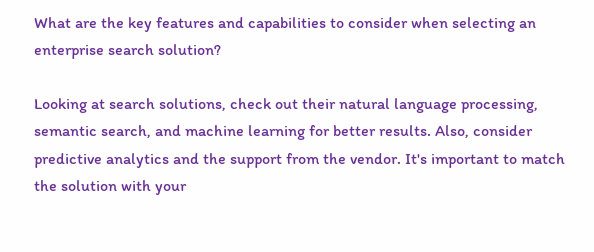What are the key features and capabilities to consider when selecting an enterprise search solution?

Looking at search solutions, check out their natural language processing, semantic search, and machine learning for better results. Also, consider predictive analytics and the support from the vendor. It's important to match the solution with your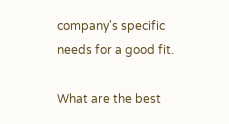company's specific needs for a good fit.

What are the best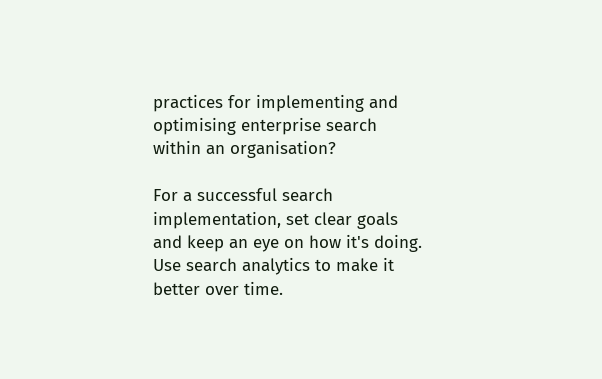practices for implementing and optimising enterprise search within an organisation?

For a successful search implementation, set clear goals and keep an eye on how it's doing. Use search analytics to make it better over time.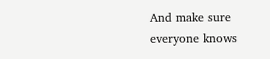And make sure everyone knows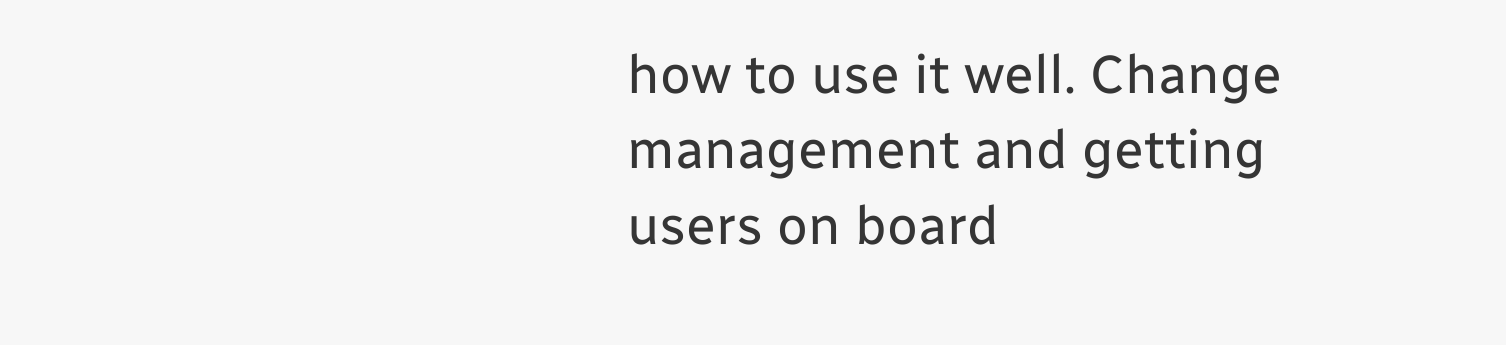how to use it well. Change management and getting users on board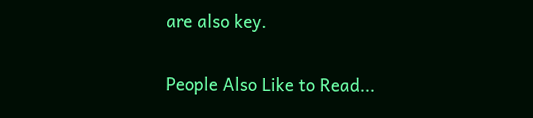are also key.

People Also Like to Read...